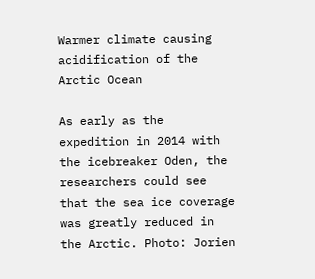Warmer climate causing acidification of the Arctic Ocean

As early as the expedition in 2014 with the icebreaker Oden, the researchers could see that the sea ice coverage was greatly reduced in the Arctic. Photo: Jorien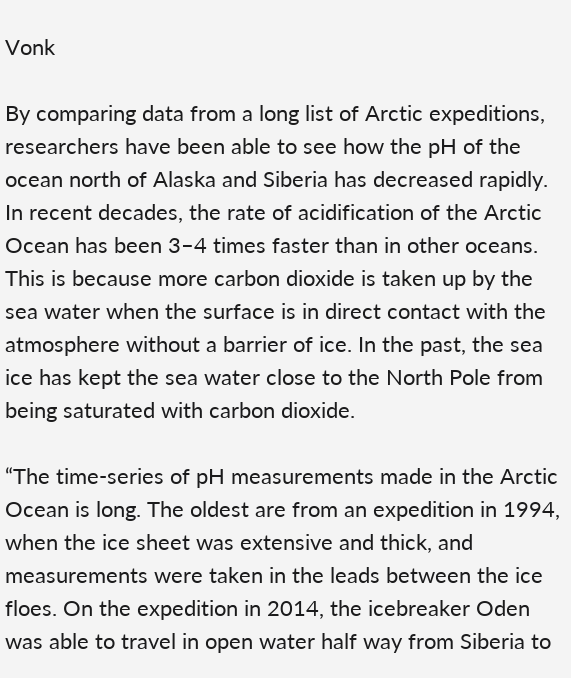Vonk

By comparing data from a long list of Arctic expeditions, researchers have been able to see how the pH of the ocean north of Alaska and Siberia has decreased rapidly. In recent decades, the rate of acidification of the Arctic Ocean has been 3–4 times faster than in other oceans. This is because more carbon dioxide is taken up by the sea water when the surface is in direct contact with the atmosphere without a barrier of ice. In the past, the sea ice has kept the sea water close to the North Pole from being saturated with carbon dioxide.

“The time-series of pH measurements made in the Arctic Ocean is long. The oldest are from an expedition in 1994, when the ice sheet was extensive and thick, and measurements were taken in the leads between the ice floes. On the expedition in 2014, the icebreaker Oden was able to travel in open water half way from Siberia to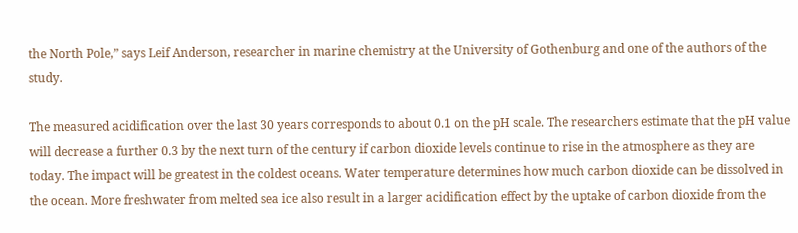the North Pole,” says Leif Anderson, researcher in marine chemistry at the University of Gothenburg and one of the authors of the study.

The measured acidification over the last 30 years corresponds to about 0.1 on the pH scale. The researchers estimate that the pH value will decrease a further 0.3 by the next turn of the century if carbon dioxide levels continue to rise in the atmosphere as they are today. The impact will be greatest in the coldest oceans. Water temperature determines how much carbon dioxide can be dissolved in the ocean. More freshwater from melted sea ice also result in a larger acidification effect by the uptake of carbon dioxide from the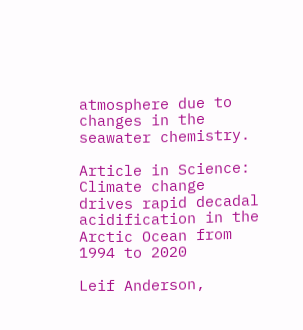atmosphere due to changes in the seawater chemistry.

Article in Science: Climate change drives rapid decadal acidification in the Arctic Ocean from 1994 to 2020

Leif Anderson,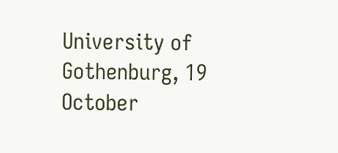University of Gothenburg, 19 October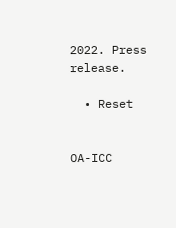2022. Press release.

  • Reset


OA-ICC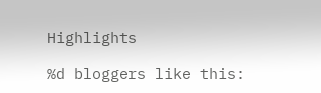Highlights

%d bloggers like this: